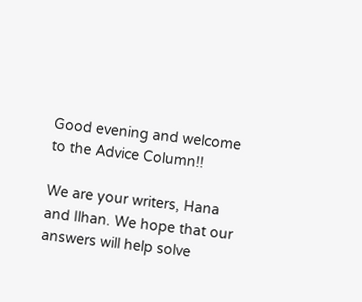Good evening and welcome to the Advice Column!!

We are your writers, Hana and Ilhan. We hope that our answers will help solve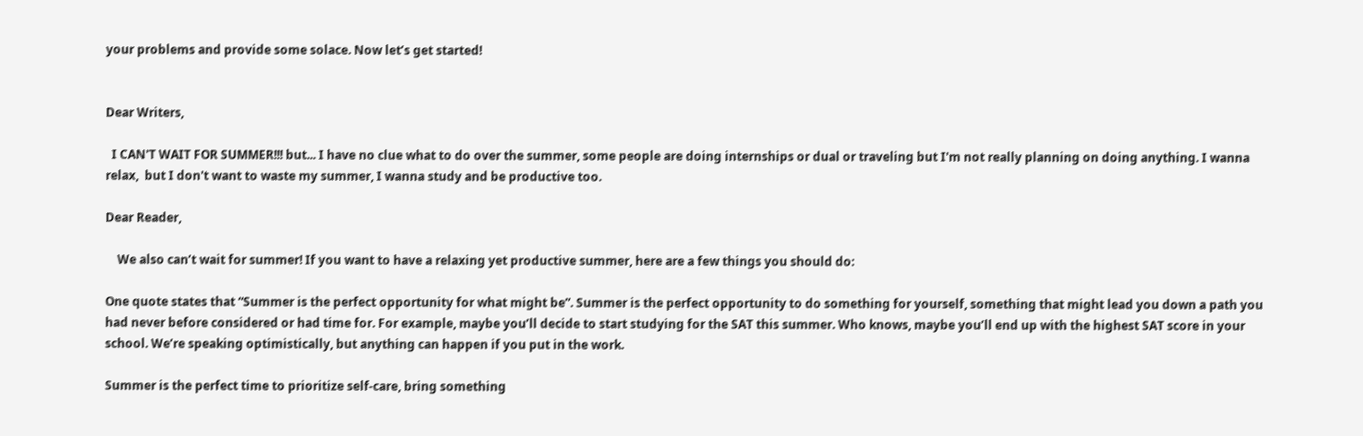your problems and provide some solace. Now let’s get started!


Dear Writers,

  I CAN'T WAIT FOR SUMMER!!! but... I have no clue what to do over the summer, some people are doing internships or dual or traveling but I'm not really planning on doing anything. I wanna relax,  but I don't want to waste my summer, I wanna study and be productive too.

Dear Reader,

    We also can’t wait for summer! If you want to have a relaxing yet productive summer, here are a few things you should do:

One quote states that “Summer is the perfect opportunity for what might be”. Summer is the perfect opportunity to do something for yourself, something that might lead you down a path you had never before considered or had time for. For example, maybe you’ll decide to start studying for the SAT this summer. Who knows, maybe you’ll end up with the highest SAT score in your school. We’re speaking optimistically, but anything can happen if you put in the work.

Summer is the perfect time to prioritize self-care, bring something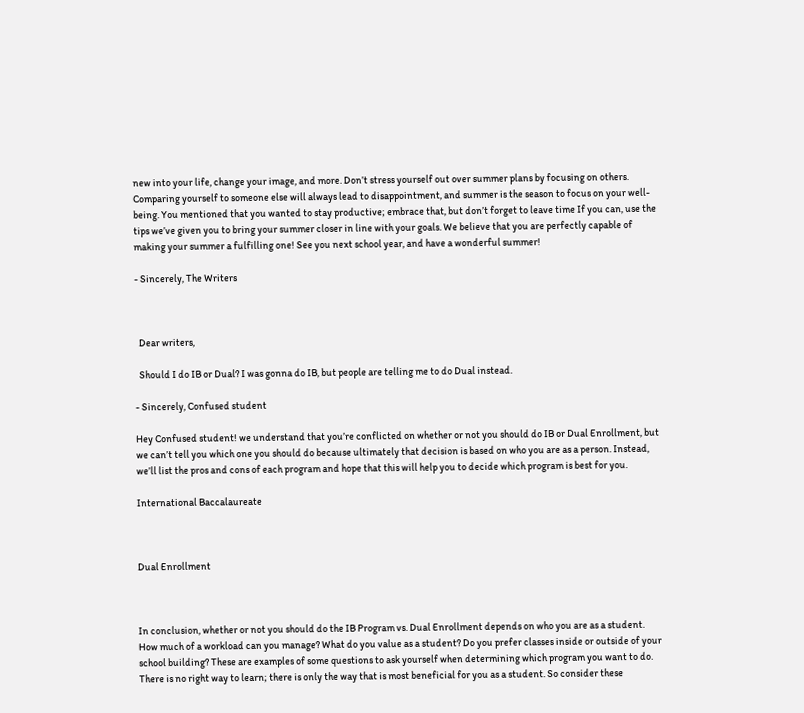new into your life, change your image, and more. Don’t stress yourself out over summer plans by focusing on others. Comparing yourself to someone else will always lead to disappointment, and summer is the season to focus on your well-being. You mentioned that you wanted to stay productive; embrace that, but don’t forget to leave time If you can, use the tips we’ve given you to bring your summer closer in line with your goals. We believe that you are perfectly capable of making your summer a fulfilling one! See you next school year, and have a wonderful summer!

- Sincerely, The Writers



  Dear writers,

  Should I do IB or Dual? I was gonna do IB, but people are telling me to do Dual instead.

- Sincerely, Confused student

Hey Confused student! we understand that you’re conflicted on whether or not you should do IB or Dual Enrollment, but we can’t tell you which one you should do because ultimately that decision is based on who you are as a person. Instead, we’ll list the pros and cons of each program and hope that this will help you to decide which program is best for you.

International Baccalaureate



Dual Enrollment



In conclusion, whether or not you should do the IB Program vs. Dual Enrollment depends on who you are as a student. How much of a workload can you manage? What do you value as a student? Do you prefer classes inside or outside of your school building? These are examples of some questions to ask yourself when determining which program you want to do.  There is no right way to learn; there is only the way that is most beneficial for you as a student. So consider these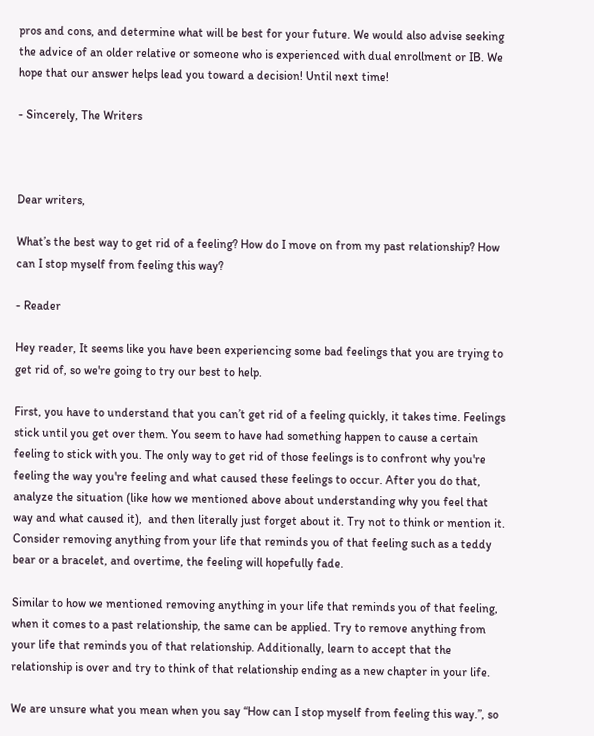pros and cons, and determine what will be best for your future. We would also advise seeking the advice of an older relative or someone who is experienced with dual enrollment or IB. We hope that our answer helps lead you toward a decision! Until next time!

- Sincerely, The Writers



Dear writers,

What’s the best way to get rid of a feeling? How do I move on from my past relationship? How can I stop myself from feeling this way?

- Reader

Hey reader, It seems like you have been experiencing some bad feelings that you are trying to get rid of, so we're going to try our best to help.

First, you have to understand that you can’t get rid of a feeling quickly, it takes time. Feelings stick until you get over them. You seem to have had something happen to cause a certain feeling to stick with you. The only way to get rid of those feelings is to confront why you're feeling the way you're feeling and what caused these feelings to occur. After you do that, analyze the situation (like how we mentioned above about understanding why you feel that way and what caused it),  and then literally just forget about it. Try not to think or mention it. Consider removing anything from your life that reminds you of that feeling such as a teddy bear or a bracelet, and overtime, the feeling will hopefully fade.

Similar to how we mentioned removing anything in your life that reminds you of that feeling, when it comes to a past relationship, the same can be applied. Try to remove anything from your life that reminds you of that relationship. Additionally, learn to accept that the relationship is over and try to think of that relationship ending as a new chapter in your life.

We are unsure what you mean when you say “How can I stop myself from feeling this way.”, so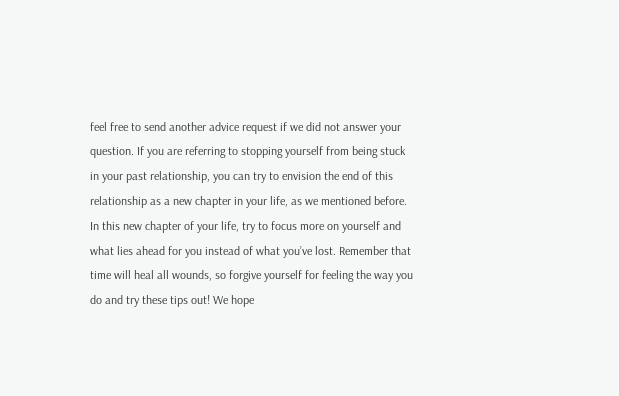feel free to send another advice request if we did not answer your question. If you are referring to stopping yourself from being stuck in your past relationship, you can try to envision the end of this relationship as a new chapter in your life, as we mentioned before. In this new chapter of your life, try to focus more on yourself and what lies ahead for you instead of what you’ve lost. Remember that time will heal all wounds, so forgive yourself for feeling the way you do and try these tips out! We hope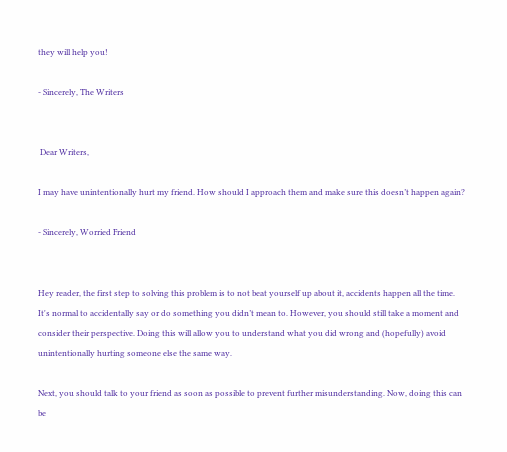they will help you!

- Sincerely, The Writers


 Dear Writers,

I may have unintentionally hurt my friend. How should I approach them and make sure this doesn’t happen again?

- Sincerely, Worried Friend


Hey reader, the first step to solving this problem is to not beat yourself up about it, accidents happen all the time. It's normal to accidentally say or do something you didn’t mean to. However, you should still take a moment and consider their perspective. Doing this will allow you to understand what you did wrong and (hopefully) avoid unintentionally hurting someone else the same way.

Next, you should talk to your friend as soon as possible to prevent further misunderstanding. Now, doing this can be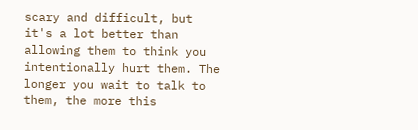scary and difficult, but it's a lot better than allowing them to think you intentionally hurt them. The longer you wait to talk to them, the more this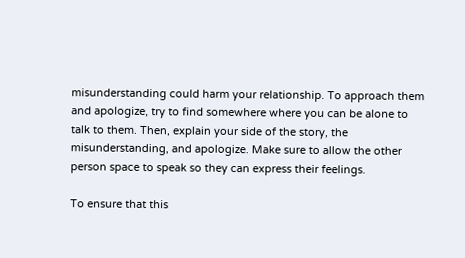misunderstanding could harm your relationship. To approach them and apologize, try to find somewhere where you can be alone to talk to them. Then, explain your side of the story, the misunderstanding, and apologize. Make sure to allow the other person space to speak so they can express their feelings.

To ensure that this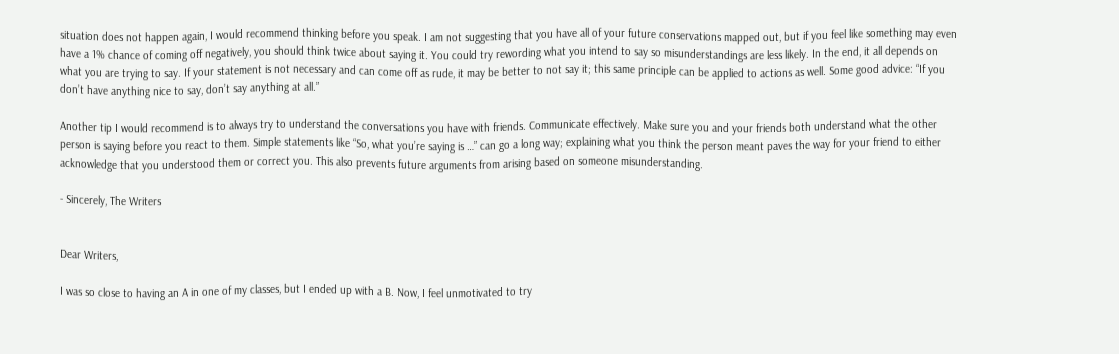situation does not happen again, I would recommend thinking before you speak. I am not suggesting that you have all of your future conservations mapped out, but if you feel like something may even have a 1% chance of coming off negatively, you should think twice about saying it. You could try rewording what you intend to say so misunderstandings are less likely. In the end, it all depends on what you are trying to say. If your statement is not necessary and can come off as rude, it may be better to not say it; this same principle can be applied to actions as well. Some good advice: “If you don’t have anything nice to say, don’t say anything at all.”

Another tip I would recommend is to always try to understand the conversations you have with friends. Communicate effectively. Make sure you and your friends both understand what the other person is saying before you react to them. Simple statements like “So, what you’re saying is …” can go a long way; explaining what you think the person meant paves the way for your friend to either acknowledge that you understood them or correct you. This also prevents future arguments from arising based on someone misunderstanding.

- Sincerely, The Writers


Dear Writers,

I was so close to having an A in one of my classes, but I ended up with a B. Now, I feel unmotivated to try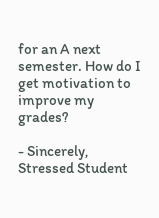for an A next semester. How do I get motivation to improve my grades?

- Sincerely, Stressed Student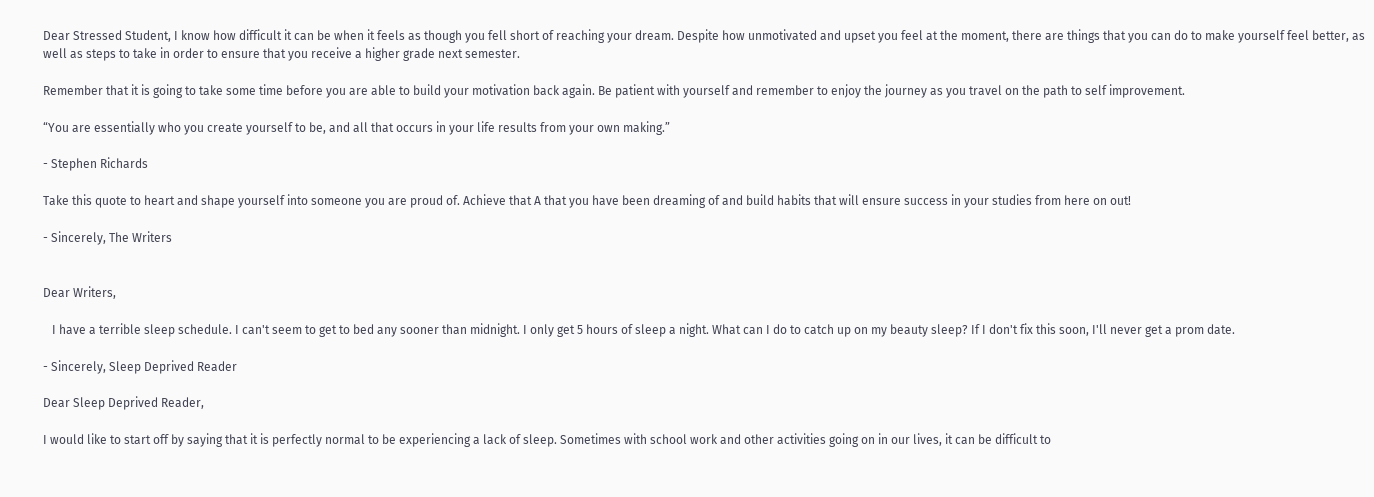Dear Stressed Student, I know how difficult it can be when it feels as though you fell short of reaching your dream. Despite how unmotivated and upset you feel at the moment, there are things that you can do to make yourself feel better, as well as steps to take in order to ensure that you receive a higher grade next semester.

Remember that it is going to take some time before you are able to build your motivation back again. Be patient with yourself and remember to enjoy the journey as you travel on the path to self improvement.

“You are essentially who you create yourself to be, and all that occurs in your life results from your own making.”

- Stephen Richards

Take this quote to heart and shape yourself into someone you are proud of. Achieve that A that you have been dreaming of and build habits that will ensure success in your studies from here on out!

- Sincerely, The Writers


Dear Writers,

   I have a terrible sleep schedule. I can't seem to get to bed any sooner than midnight. I only get 5 hours of sleep a night. What can I do to catch up on my beauty sleep? If I don't fix this soon, I'll never get a prom date.

- Sincerely, Sleep Deprived Reader

Dear Sleep Deprived Reader,

I would like to start off by saying that it is perfectly normal to be experiencing a lack of sleep. Sometimes with school work and other activities going on in our lives, it can be difficult to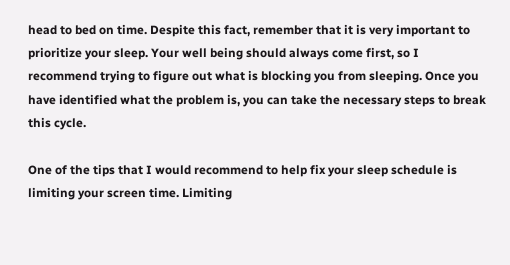head to bed on time. Despite this fact, remember that it is very important to prioritize your sleep. Your well being should always come first, so I recommend trying to figure out what is blocking you from sleeping. Once you have identified what the problem is, you can take the necessary steps to break this cycle.

One of the tips that I would recommend to help fix your sleep schedule is limiting your screen time. Limiting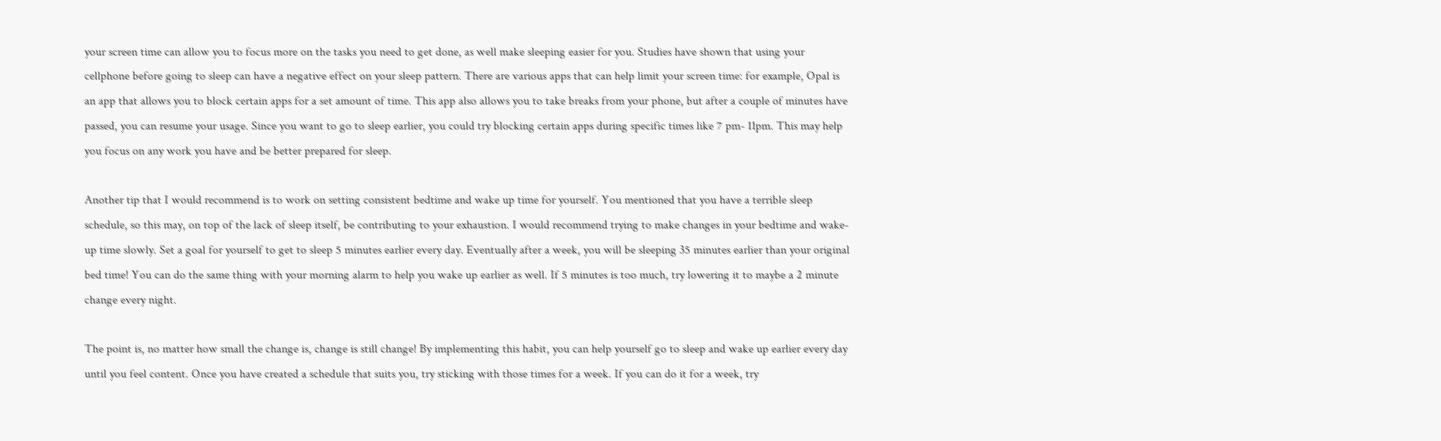your screen time can allow you to focus more on the tasks you need to get done, as well make sleeping easier for you. Studies have shown that using your cellphone before going to sleep can have a negative effect on your sleep pattern. There are various apps that can help limit your screen time: for example, Opal is an app that allows you to block certain apps for a set amount of time. This app also allows you to take breaks from your phone, but after a couple of minutes have passed, you can resume your usage. Since you want to go to sleep earlier, you could try blocking certain apps during specific times like 7 pm- 11pm. This may help you focus on any work you have and be better prepared for sleep.

Another tip that I would recommend is to work on setting consistent bedtime and wake up time for yourself. You mentioned that you have a terrible sleep schedule, so this may, on top of the lack of sleep itself, be contributing to your exhaustion. I would recommend trying to make changes in your bedtime and wake-up time slowly. Set a goal for yourself to get to sleep 5 minutes earlier every day. Eventually after a week, you will be sleeping 35 minutes earlier than your original bed time! You can do the same thing with your morning alarm to help you wake up earlier as well. If 5 minutes is too much, try lowering it to maybe a 2 minute change every night.

The point is, no matter how small the change is, change is still change! By implementing this habit, you can help yourself go to sleep and wake up earlier every day until you feel content. Once you have created a schedule that suits you, try sticking with those times for a week. If you can do it for a week, try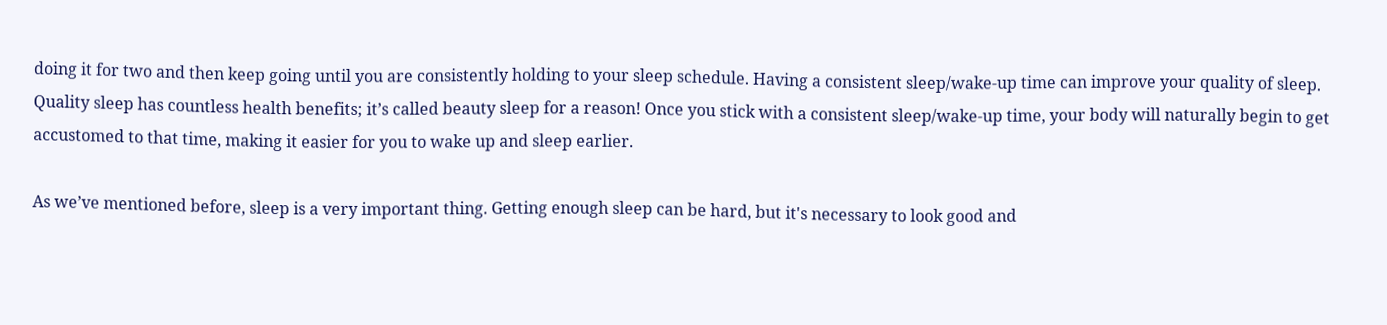doing it for two and then keep going until you are consistently holding to your sleep schedule. Having a consistent sleep/wake-up time can improve your quality of sleep. Quality sleep has countless health benefits; it’s called beauty sleep for a reason! Once you stick with a consistent sleep/wake-up time, your body will naturally begin to get accustomed to that time, making it easier for you to wake up and sleep earlier.

As we’ve mentioned before, sleep is a very important thing. Getting enough sleep can be hard, but it's necessary to look good and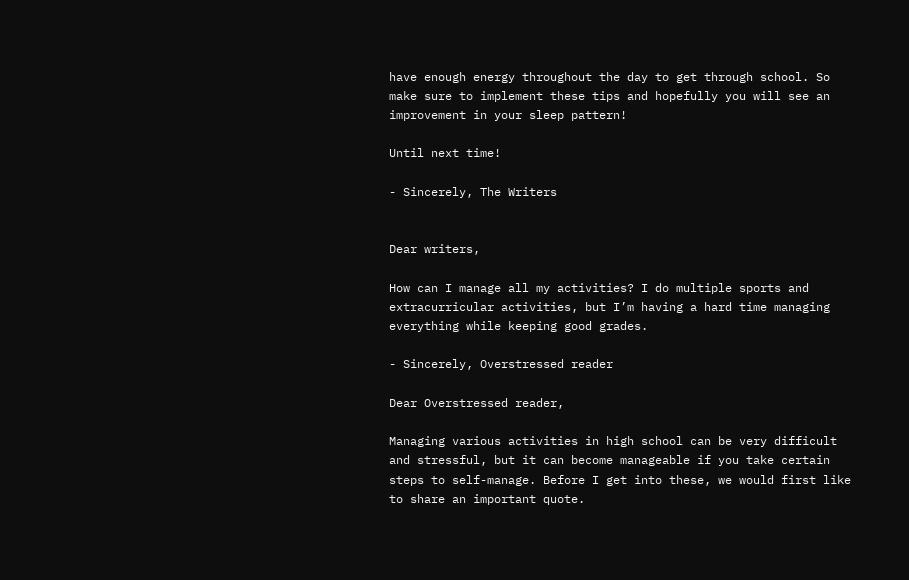have enough energy throughout the day to get through school. So make sure to implement these tips and hopefully you will see an improvement in your sleep pattern!

Until next time!

- Sincerely, The Writers


Dear writers,

How can I manage all my activities? I do multiple sports and extracurricular activities, but I’m having a hard time managing everything while keeping good grades.

- Sincerely, Overstressed reader

Dear Overstressed reader,

Managing various activities in high school can be very difficult and stressful, but it can become manageable if you take certain steps to self-manage. Before I get into these, we would first like to share an important quote.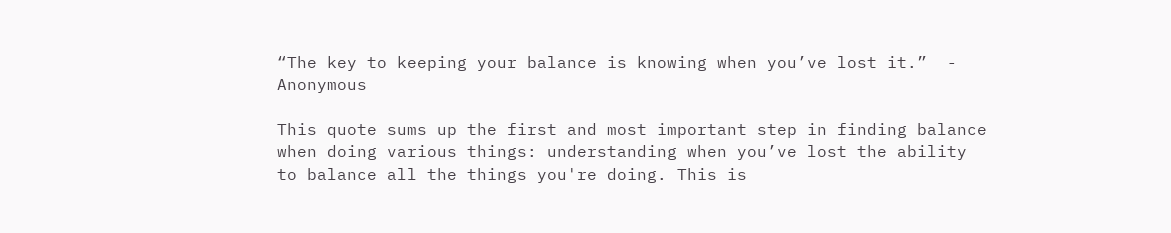“The key to keeping your balance is knowing when you’ve lost it.”  - Anonymous

This quote sums up the first and most important step in finding balance when doing various things: understanding when you’ve lost the ability to balance all the things you're doing. This is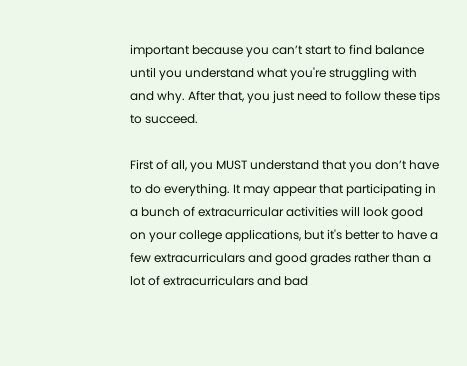important because you can’t start to find balance until you understand what you're struggling with and why. After that, you just need to follow these tips to succeed.

First of all, you MUST understand that you don’t have to do everything. It may appear that participating in a bunch of extracurricular activities will look good on your college applications, but it's better to have a few extracurriculars and good grades rather than a lot of extracurriculars and bad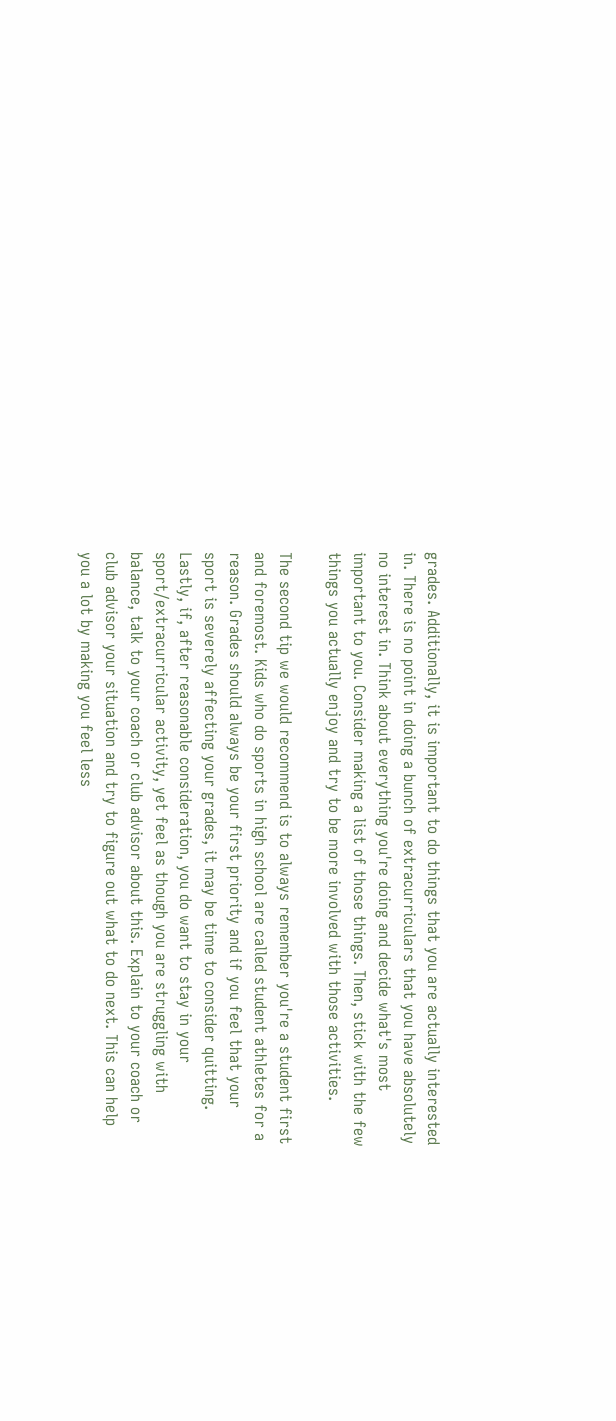grades. Additionally, it is important to do things that you are actually interested in. There is no point in doing a bunch of extracurriculars that you have absolutely no interest in. Think about everything you're doing and decide what's most important to you. Consider making a list of those things. Then, stick with the few things you actually enjoy and try to be more involved with those activities.

The second tip we would recommend is to always remember you're a student first and foremost. Kids who do sports in high school are called student athletes for a reason. Grades should always be your first priority and if you feel that your sport is severely affecting your grades, it may be time to consider quitting. Lastly, if, after reasonable consideration, you do want to stay in your sport/extracurricular activity, yet feel as though you are struggling with balance, talk to your coach or club advisor about this. Explain to your coach or club advisor your situation and try to figure out what to do next. This can help you a lot by making you feel less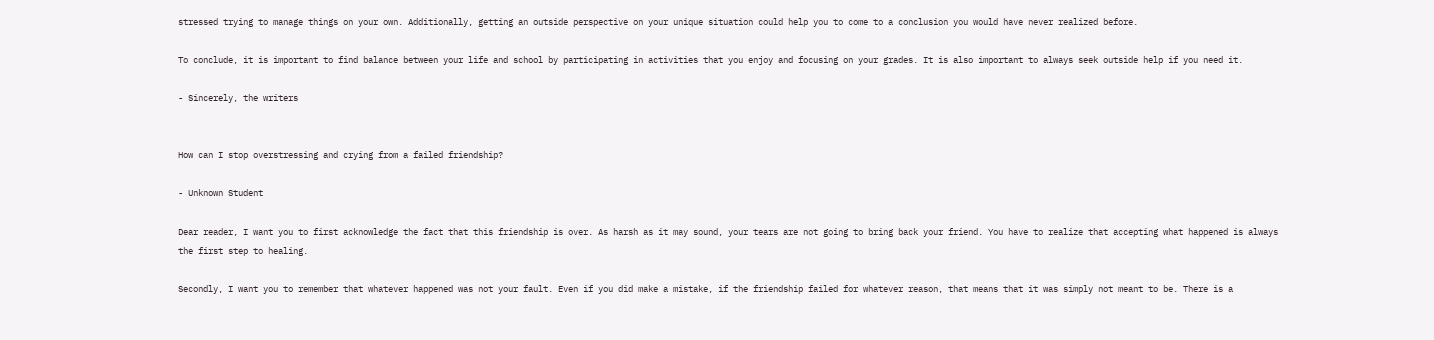stressed trying to manage things on your own. Additionally, getting an outside perspective on your unique situation could help you to come to a conclusion you would have never realized before.

To conclude, it is important to find balance between your life and school by participating in activities that you enjoy and focusing on your grades. It is also important to always seek outside help if you need it.

- Sincerely, the writers


How can I stop overstressing and crying from a failed friendship?

- Unknown Student

Dear reader, I want you to first acknowledge the fact that this friendship is over. As harsh as it may sound, your tears are not going to bring back your friend. You have to realize that accepting what happened is always the first step to healing.

Secondly, I want you to remember that whatever happened was not your fault. Even if you did make a mistake, if the friendship failed for whatever reason, that means that it was simply not meant to be. There is a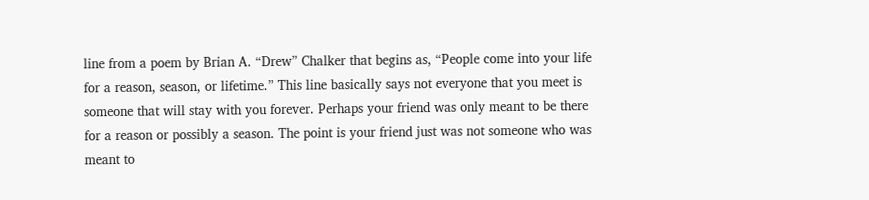line from a poem by Brian A. “Drew” Chalker that begins as, “People come into your life for a reason, season, or lifetime.” This line basically says not everyone that you meet is someone that will stay with you forever. Perhaps your friend was only meant to be there for a reason or possibly a season. The point is your friend just was not someone who was meant to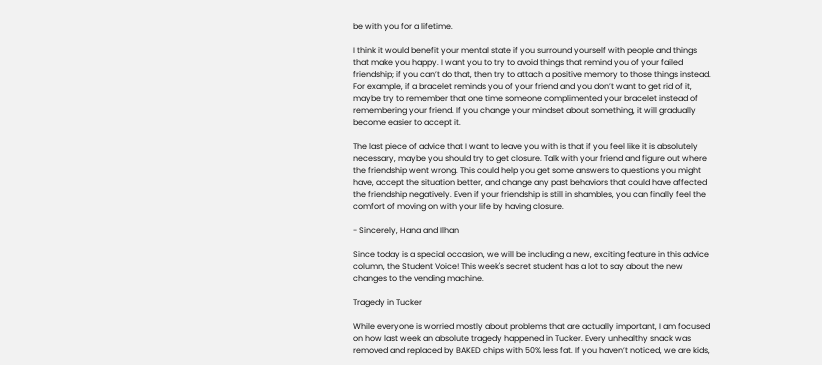be with you for a lifetime.

I think it would benefit your mental state if you surround yourself with people and things that make you happy. I want you to try to avoid things that remind you of your failed friendship; if you can’t do that, then try to attach a positive memory to those things instead. For example, if a bracelet reminds you of your friend and you don’t want to get rid of it, maybe try to remember that one time someone complimented your bracelet instead of remembering your friend. If you change your mindset about something, it will gradually become easier to accept it.

The last piece of advice that I want to leave you with is that if you feel like it is absolutely necessary, maybe you should try to get closure. Talk with your friend and figure out where the friendship went wrong. This could help you get some answers to questions you might have, accept the situation better, and change any past behaviors that could have affected the friendship negatively. Even if your friendship is still in shambles, you can finally feel the comfort of moving on with your life by having closure.

- Sincerely, Hana and Ilhan

Since today is a special occasion, we will be including a new, exciting feature in this advice column, the Student Voice! This week's secret student has a lot to say about the new changes to the vending machine.

Tragedy in Tucker

While everyone is worried mostly about problems that are actually important, I am focused on how last week an absolute tragedy happened in Tucker. Every unhealthy snack was removed and replaced by BAKED chips with 50% less fat. If you haven’t noticed, we are kids,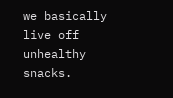we basically live off unhealthy snacks.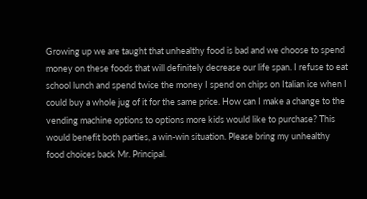Growing up we are taught that unhealthy food is bad and we choose to spend money on these foods that will definitely decrease our life span. I refuse to eat school lunch and spend twice the money I spend on chips on Italian ice when I could buy a whole jug of it for the same price. How can I make a change to the vending machine options to options more kids would like to purchase? This would benefit both parties, a win-win situation. Please bring my unhealthy food choices back Mr. Principal.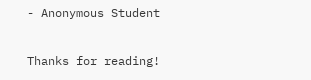- Anonymous Student

Thanks for reading!